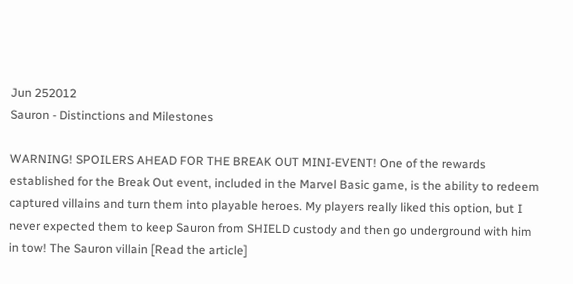Jun 252012
Sauron - Distinctions and Milestones

WARNING! SPOILERS AHEAD FOR THE BREAK OUT MINI-EVENT! One of the rewards established for the Break Out event, included in the Marvel Basic game, is the ability to redeem captured villains and turn them into playable heroes. My players really liked this option, but I never expected them to keep Sauron from SHIELD custody and then go underground with him in tow! The Sauron villain [Read the article]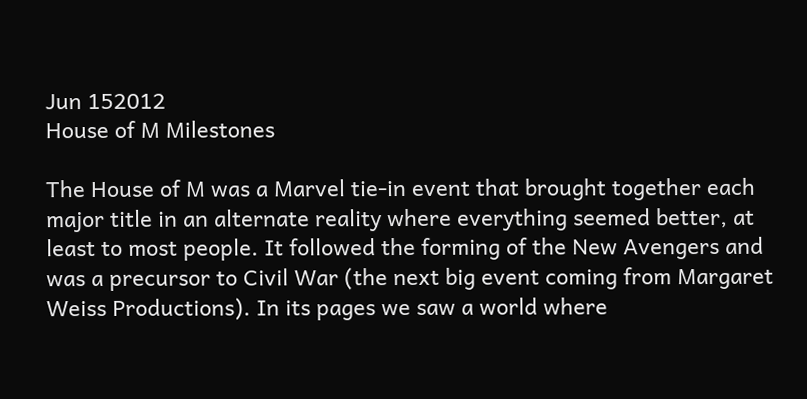Jun 152012
House of M Milestones

The House of M was a Marvel tie-in event that brought together each major title in an alternate reality where everything seemed better, at least to most people. It followed the forming of the New Avengers and was a precursor to Civil War (the next big event coming from Margaret Weiss Productions). In its pages we saw a world where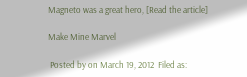Magneto was a great hero, [Read the article]

Make Mine Marvel

 Posted by on March 19, 2012  Filed as: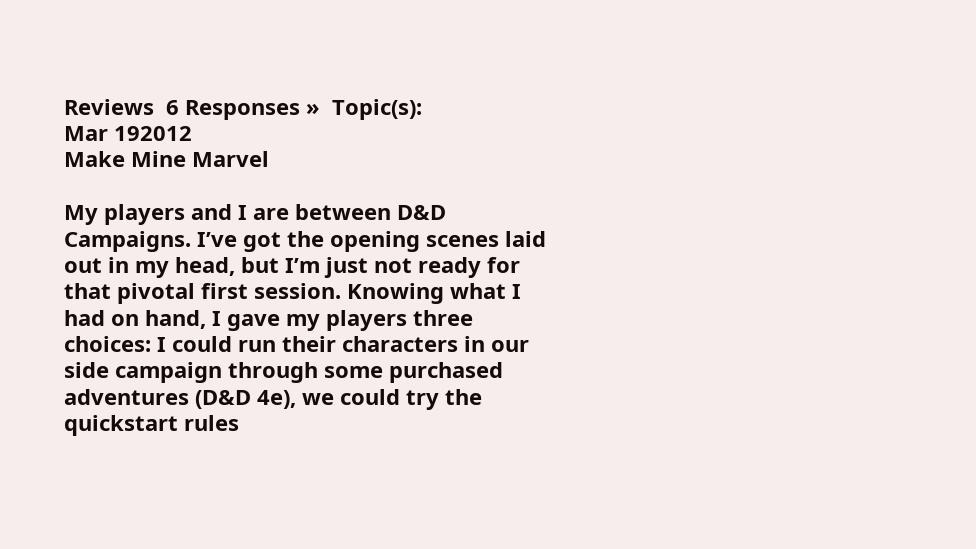Reviews  6 Responses »  Topic(s):
Mar 192012
Make Mine Marvel

My players and I are between D&D Campaigns. I’ve got the opening scenes laid out in my head, but I’m just not ready for that pivotal first session. Knowing what I had on hand, I gave my players three choices: I could run their characters in our side campaign through some purchased adventures (D&D 4e), we could try the quickstart rules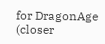for DragonAge (closer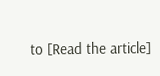to [Read the article]